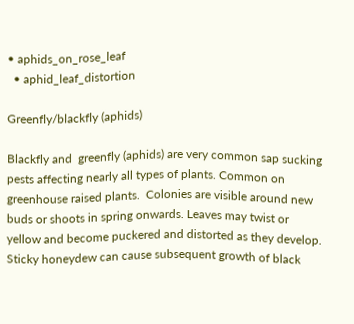• aphids_on_rose_leaf
  • aphid_leaf_distortion

Greenfly/blackfly (aphids)

Blackfly and  greenfly (aphids) are very common sap sucking pests affecting nearly all types of plants. Common on greenhouse raised plants.  Colonies are visible around new buds or shoots in spring onwards. Leaves may twist or yellow and become puckered and distorted as they develop. Sticky honeydew can cause subsequent growth of black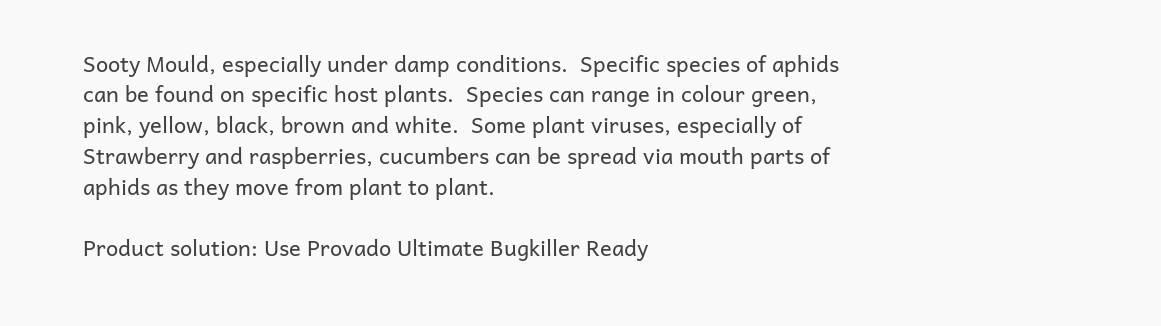Sooty Mould, especially under damp conditions.  Specific species of aphids can be found on specific host plants.  Species can range in colour green, pink, yellow, black, brown and white.  Some plant viruses, especially of Strawberry and raspberries, cucumbers can be spread via mouth parts of aphids as they move from plant to plant.

Product solution: Use Provado Ultimate Bugkiller Ready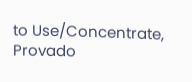to Use/Concentrate, Provado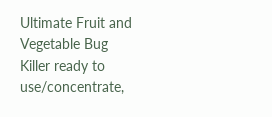Ultimate Fruit and Vegetable Bug Killer ready to use/concentrate,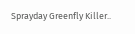Sprayday Greenfly Killer..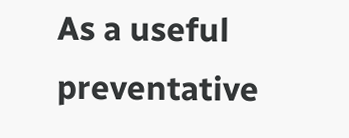As a useful preventative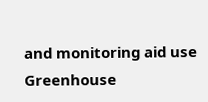and monitoring aid use Greenhouse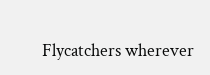Flycatchers wherever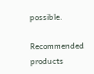possible.

Recommended products